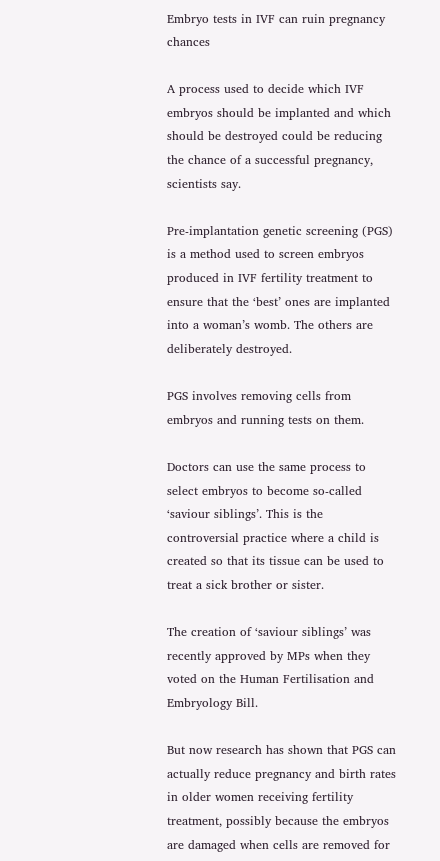Embryo tests in IVF can ruin pregnancy chances

A process used to decide which IVF embryos should be implanted and which should be destroyed could be reducing the chance of a successful pregnancy, scientists say.

Pre-implantation genetic screening (PGS) is a method used to screen embryos produced in IVF fertility treatment to ensure that the ‘best’ ones are implanted into a woman’s womb. The others are deliberately destroyed.

PGS involves removing cells from embryos and running tests on them.

Doctors can use the same process to select embryos to become so-called ‘saviour siblings’. This is the controversial practice where a child is created so that its tissue can be used to treat a sick brother or sister.

The creation of ‘saviour siblings’ was recently approved by MPs when they voted on the Human Fertilisation and Embryology Bill.

But now research has shown that PGS can actually reduce pregnancy and birth rates in older women receiving fertility treatment, possibly because the embryos are damaged when cells are removed for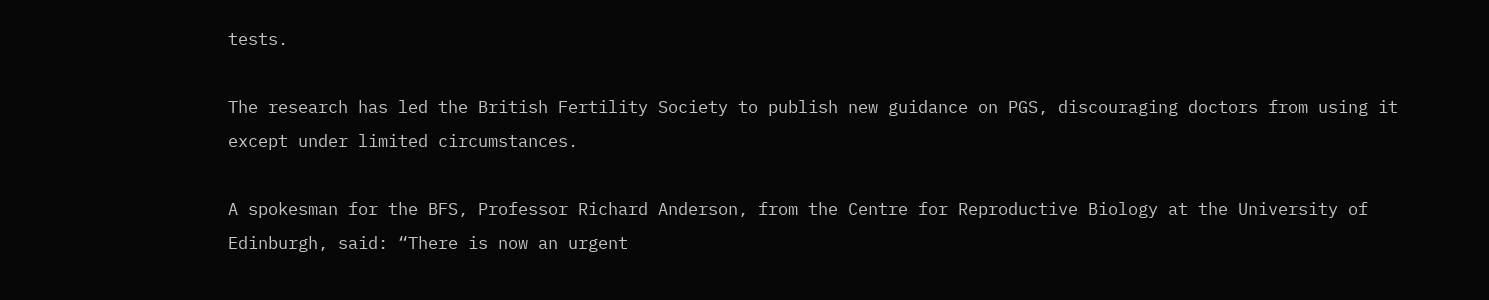tests.

The research has led the British Fertility Society to publish new guidance on PGS, discouraging doctors from using it except under limited circumstances.

A spokesman for the BFS, Professor Richard Anderson, from the Centre for Reproductive Biology at the University of Edinburgh, said: “There is now an urgent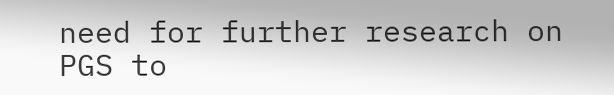need for further research on PGS to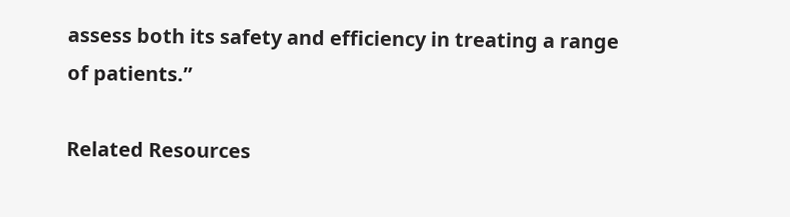assess both its safety and efficiency in treating a range of patients.”

Related Resources